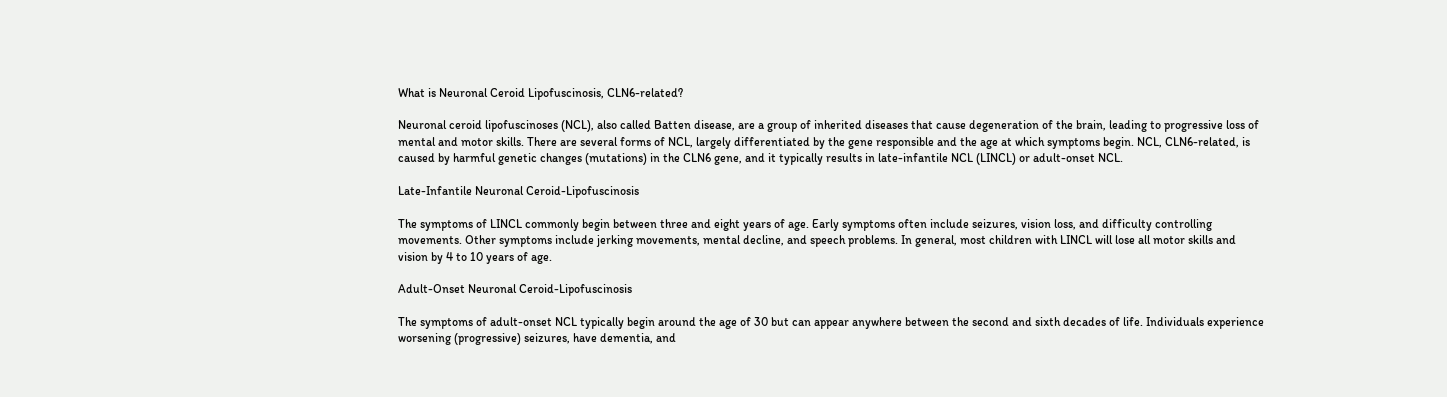What is Neuronal Ceroid Lipofuscinosis, CLN6-related?

Neuronal ceroid lipofuscinoses (NCL), also called Batten disease, are a group of inherited diseases that cause degeneration of the brain, leading to progressive loss of mental and motor skills. There are several forms of NCL, largely differentiated by the gene responsible and the age at which symptoms begin. NCL, CLN6-related, is caused by harmful genetic changes (mutations) in the CLN6 gene, and it typically results in late-infantile NCL (LINCL) or adult-onset NCL.

Late-Infantile Neuronal Ceroid-Lipofuscinosis

The symptoms of LINCL commonly begin between three and eight years of age. Early symptoms often include seizures, vision loss, and difficulty controlling movements. Other symptoms include jerking movements, mental decline, and speech problems. In general, most children with LINCL will lose all motor skills and vision by 4 to 10 years of age.

Adult-Onset Neuronal Ceroid-Lipofuscinosis

The symptoms of adult-onset NCL typically begin around the age of 30 but can appear anywhere between the second and sixth decades of life. Individuals experience worsening (progressive) seizures, have dementia, and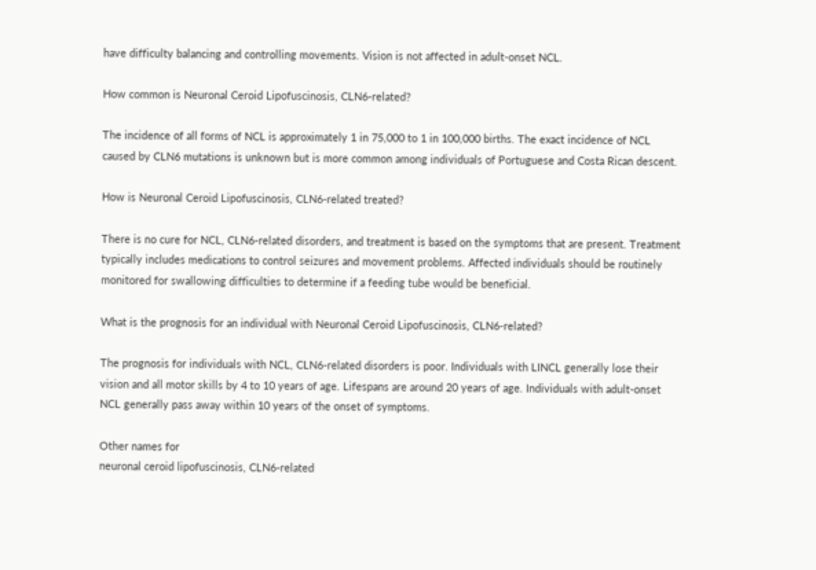have difficulty balancing and controlling movements. Vision is not affected in adult-onset NCL.

How common is Neuronal Ceroid Lipofuscinosis, CLN6-related?

The incidence of all forms of NCL is approximately 1 in 75,000 to 1 in 100,000 births. The exact incidence of NCL caused by CLN6 mutations is unknown but is more common among individuals of Portuguese and Costa Rican descent.

How is Neuronal Ceroid Lipofuscinosis, CLN6-related treated?

There is no cure for NCL, CLN6-related disorders, and treatment is based on the symptoms that are present. Treatment typically includes medications to control seizures and movement problems. Affected individuals should be routinely monitored for swallowing difficulties to determine if a feeding tube would be beneficial.

What is the prognosis for an individual with Neuronal Ceroid Lipofuscinosis, CLN6-related?

The prognosis for individuals with NCL, CLN6-related disorders is poor. Individuals with LINCL generally lose their vision and all motor skills by 4 to 10 years of age. Lifespans are around 20 years of age. Individuals with adult-onset NCL generally pass away within 10 years of the onset of symptoms.

Other names for
neuronal ceroid lipofuscinosis, CLN6-related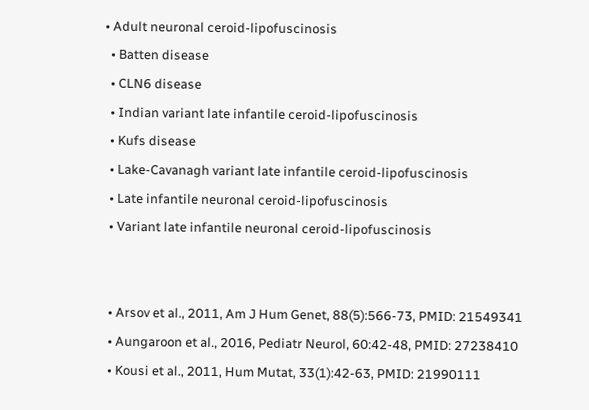• Adult neuronal ceroid-lipofuscinosis
  • Batten disease
  • CLN6 disease
  • Indian variant late infantile ceroid-lipofuscinosis
  • Kufs disease
  • Lake-Cavanagh variant late infantile ceroid-lipofuscinosis
  • Late infantile neuronal ceroid-lipofuscinosis
  • Variant late infantile neuronal ceroid-lipofuscinosis


  • Arsov et al., 2011, Am J Hum Genet, 88(5):566-73, PMID: 21549341
  • Aungaroon et al., 2016, Pediatr Neurol, 60:42-48, PMID: 27238410
  • Kousi et al., 2011, Hum Mutat, 33(1):42-63, PMID: 21990111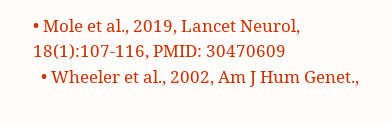• Mole et al., 2019, Lancet Neurol, 18(1):107-116, PMID: 30470609
  • Wheeler et al., 2002, Am J Hum Genet.,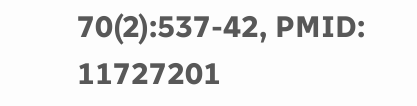70(2):537-42, PMID: 11727201